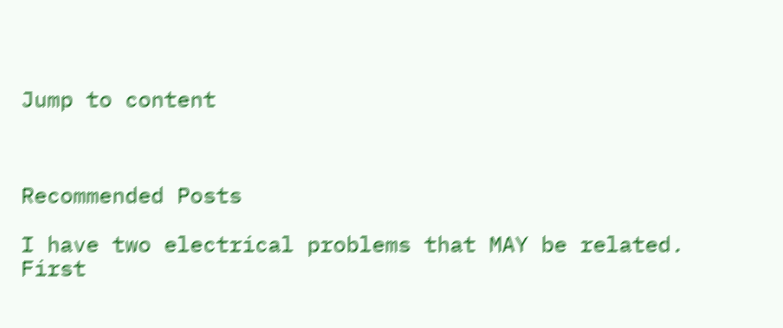Jump to content



Recommended Posts

I have two electrical problems that MAY be related. First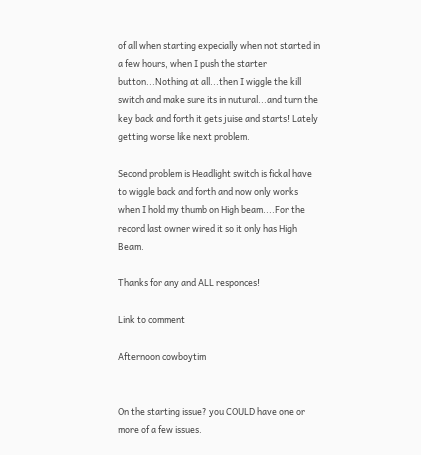of all when starting expecially when not started in a few hours, when I push the starter button...Nothing at all...then I wiggle the kill switch and make sure its in nutural...and turn the key back and forth it gets juise and starts! Lately getting worse like next problem.

Second problem is Headlight switch is fickal have to wiggle back and forth and now only works when I hold my thumb on High beam....For the record last owner wired it so it only has High Beam.

Thanks for any and ALL responces!

Link to comment

Afternoon cowboytim


On the starting issue? you COULD have one or more of a few issues.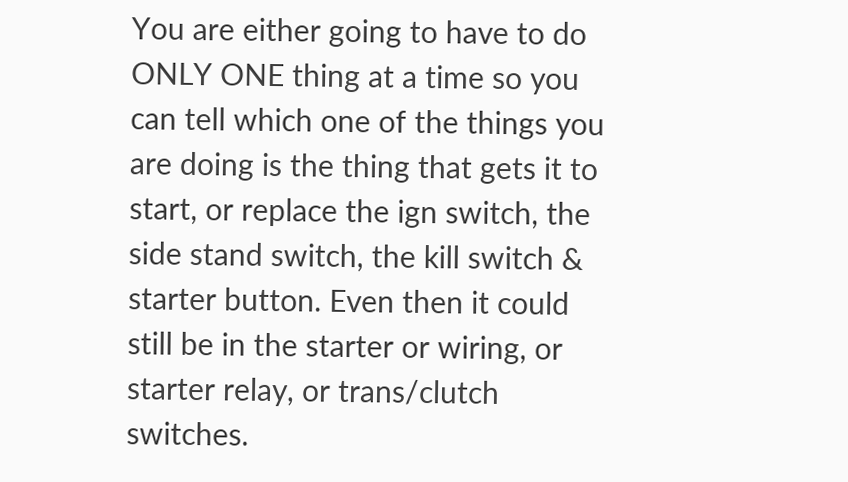You are either going to have to do ONLY ONE thing at a time so you can tell which one of the things you are doing is the thing that gets it to start, or replace the ign switch, the side stand switch, the kill switch & starter button. Even then it could still be in the starter or wiring, or starter relay, or trans/clutch switches.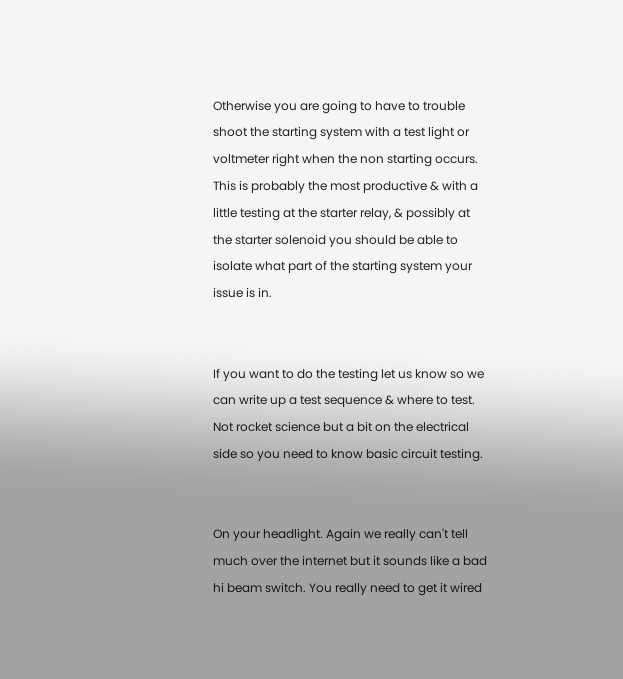Otherwise you are going to have to trouble shoot the starting system with a test light or voltmeter right when the non starting occurs. This is probably the most productive & with a little testing at the starter relay, & possibly at the starter solenoid you should be able to isolate what part of the starting system your issue is in.


If you want to do the testing let us know so we can write up a test sequence & where to test. Not rocket science but a bit on the electrical side so you need to know basic circuit testing.


On your headlight. Again we really can't tell much over the internet but it sounds like a bad hi beam switch. You really need to get it wired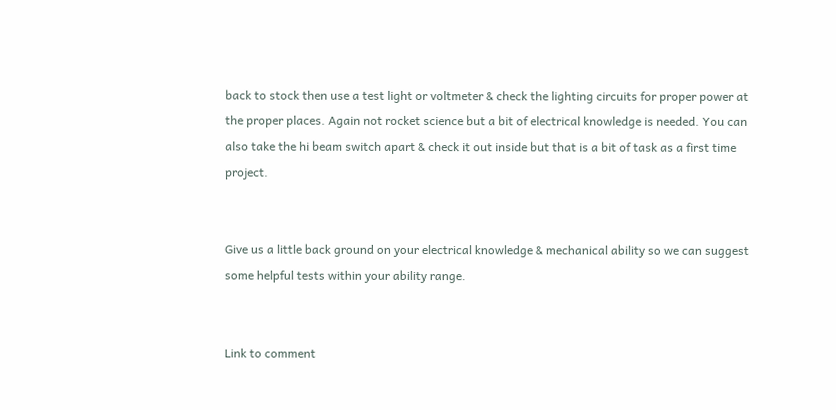back to stock then use a test light or voltmeter & check the lighting circuits for proper power at the proper places. Again not rocket science but a bit of electrical knowledge is needed. You can also take the hi beam switch apart & check it out inside but that is a bit of task as a first time project.


Give us a little back ground on your electrical knowledge & mechanical ability so we can suggest some helpful tests within your ability range.


Link to comment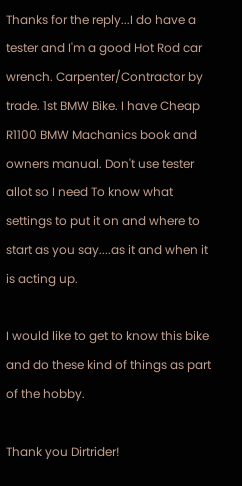Thanks for the reply...I do have a tester and I'm a good Hot Rod car wrench. Carpenter/Contractor by trade. 1st BMW Bike. I have Cheap R1100 BMW Machanics book and owners manual. Don't use tester allot so I need To know what settings to put it on and where to start as you say....as it and when it is acting up.

I would like to get to know this bike and do these kind of things as part of the hobby.

Thank you Dirtrider!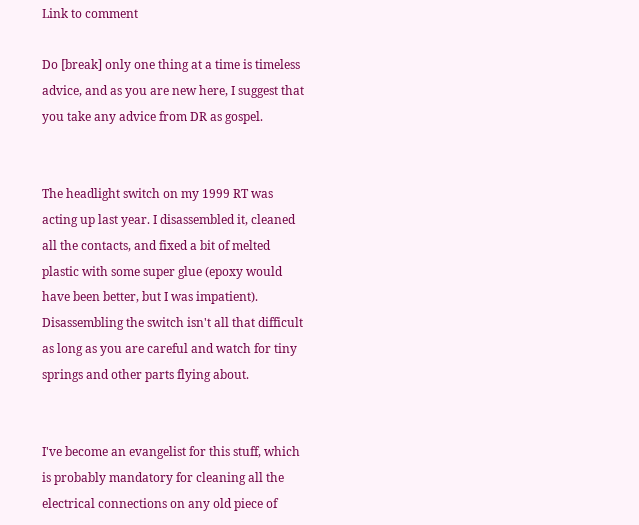Link to comment

Do [break] only one thing at a time is timeless advice, and as you are new here, I suggest that you take any advice from DR as gospel.


The headlight switch on my 1999 RT was acting up last year. I disassembled it, cleaned all the contacts, and fixed a bit of melted plastic with some super glue (epoxy would have been better, but I was impatient). Disassembling the switch isn't all that difficult as long as you are careful and watch for tiny springs and other parts flying about.


I've become an evangelist for this stuff, which is probably mandatory for cleaning all the electrical connections on any old piece of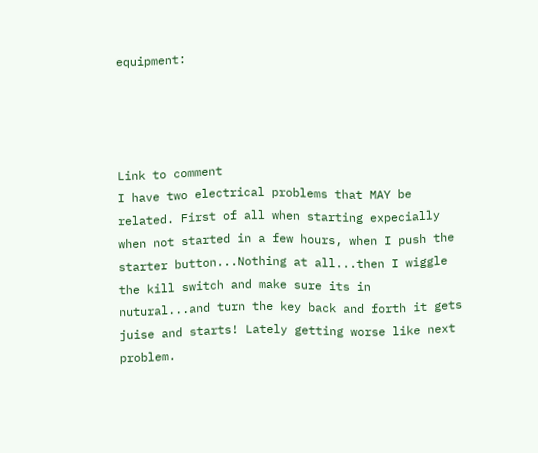equipment:




Link to comment
I have two electrical problems that MAY be related. First of all when starting expecially when not started in a few hours, when I push the starter button...Nothing at all...then I wiggle the kill switch and make sure its in nutural...and turn the key back and forth it gets juise and starts! Lately getting worse like next problem.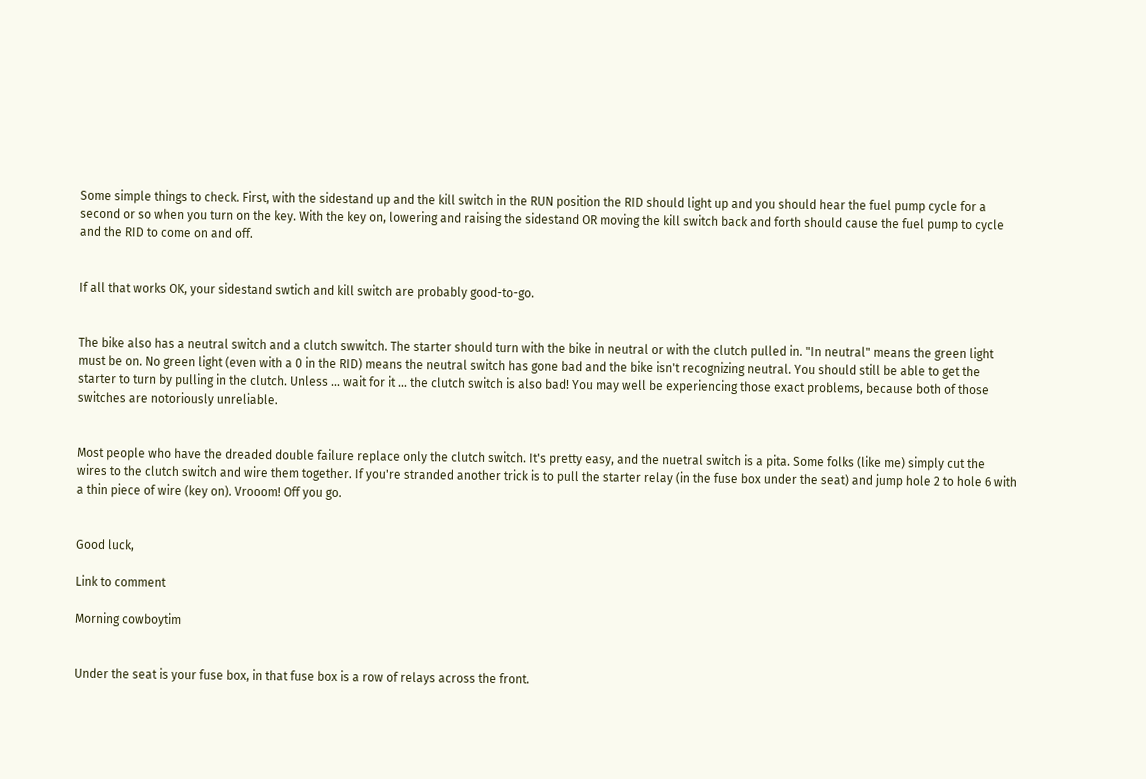Some simple things to check. First, with the sidestand up and the kill switch in the RUN position the RID should light up and you should hear the fuel pump cycle for a second or so when you turn on the key. With the key on, lowering and raising the sidestand OR moving the kill switch back and forth should cause the fuel pump to cycle and the RID to come on and off.


If all that works OK, your sidestand swtich and kill switch are probably good-to-go.


The bike also has a neutral switch and a clutch swwitch. The starter should turn with the bike in neutral or with the clutch pulled in. "In neutral" means the green light must be on. No green light (even with a 0 in the RID) means the neutral switch has gone bad and the bike isn't recognizing neutral. You should still be able to get the starter to turn by pulling in the clutch. Unless ... wait for it ... the clutch switch is also bad! You may well be experiencing those exact problems, because both of those switches are notoriously unreliable.


Most people who have the dreaded double failure replace only the clutch switch. It's pretty easy, and the nuetral switch is a pita. Some folks (like me) simply cut the wires to the clutch switch and wire them together. If you're stranded another trick is to pull the starter relay (in the fuse box under the seat) and jump hole 2 to hole 6 with a thin piece of wire (key on). Vrooom! Off you go.


Good luck,

Link to comment

Morning cowboytim


Under the seat is your fuse box, in that fuse box is a row of relays across the front.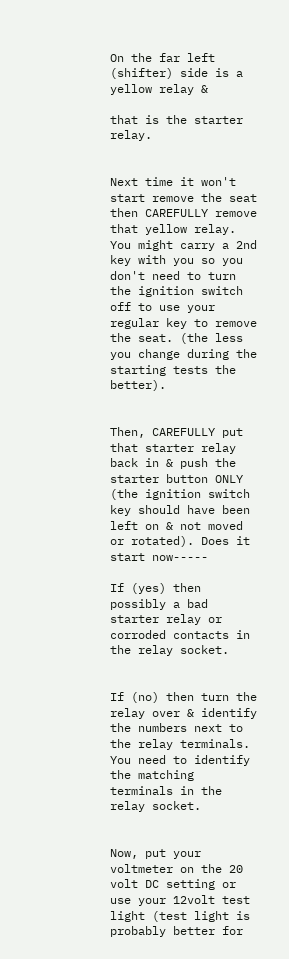On the far left (shifter) side is a yellow relay &

that is the starter relay.


Next time it won't start remove the seat then CAREFULLY remove that yellow relay. You might carry a 2nd key with you so you don't need to turn the ignition switch off to use your regular key to remove the seat. (the less you change during the starting tests the better).


Then, CAREFULLY put that starter relay back in & push the starter button ONLY (the ignition switch key should have been left on & not moved or rotated). Does it start now-----

If (yes) then possibly a bad starter relay or corroded contacts in the relay socket.


If (no) then turn the relay over & identify the numbers next to the relay terminals. You need to identify the matching terminals in the relay socket.


Now, put your voltmeter on the 20 volt DC setting or use your 12volt test light (test light is probably better for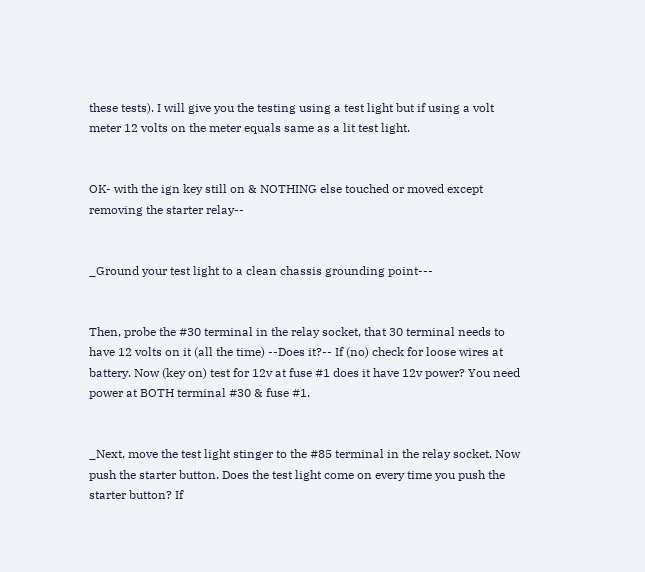these tests). I will give you the testing using a test light but if using a volt meter 12 volts on the meter equals same as a lit test light.


OK- with the ign key still on & NOTHING else touched or moved except removing the starter relay--


_Ground your test light to a clean chassis grounding point---


Then, probe the #30 terminal in the relay socket, that 30 terminal needs to have 12 volts on it (all the time) --Does it?-- If (no) check for loose wires at battery. Now (key on) test for 12v at fuse #1 does it have 12v power? You need power at BOTH terminal #30 & fuse #1.


_Next, move the test light stinger to the #85 terminal in the relay socket. Now push the starter button. Does the test light come on every time you push the starter button? If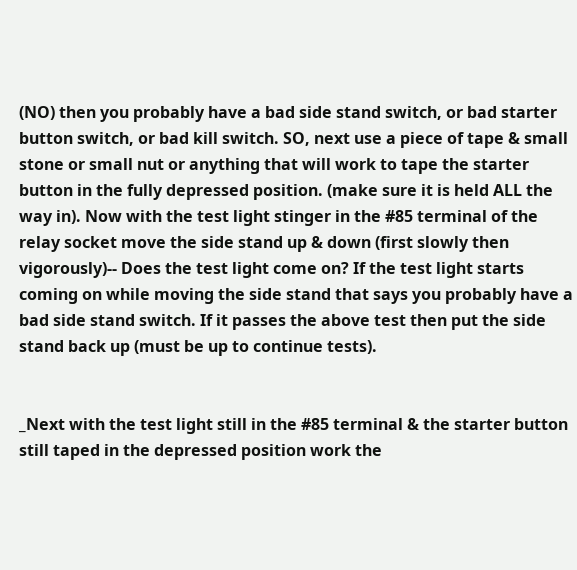(NO) then you probably have a bad side stand switch, or bad starter button switch, or bad kill switch. SO, next use a piece of tape & small stone or small nut or anything that will work to tape the starter button in the fully depressed position. (make sure it is held ALL the way in). Now with the test light stinger in the #85 terminal of the relay socket move the side stand up & down (first slowly then vigorously)-- Does the test light come on? If the test light starts coming on while moving the side stand that says you probably have a bad side stand switch. If it passes the above test then put the side stand back up (must be up to continue tests).


_Next with the test light still in the #85 terminal & the starter button still taped in the depressed position work the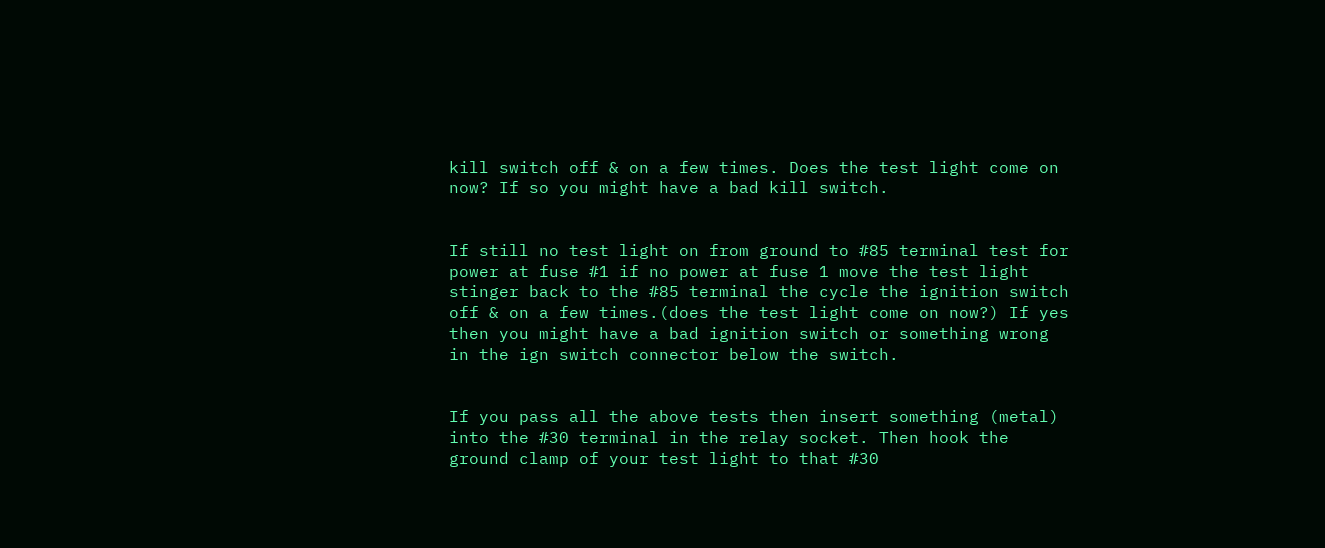kill switch off & on a few times. Does the test light come on now? If so you might have a bad kill switch.


If still no test light on from ground to #85 terminal test for power at fuse #1 if no power at fuse 1 move the test light stinger back to the #85 terminal the cycle the ignition switch off & on a few times.(does the test light come on now?) If yes then you might have a bad ignition switch or something wrong in the ign switch connector below the switch.


If you pass all the above tests then insert something (metal) into the #30 terminal in the relay socket. Then hook the ground clamp of your test light to that #30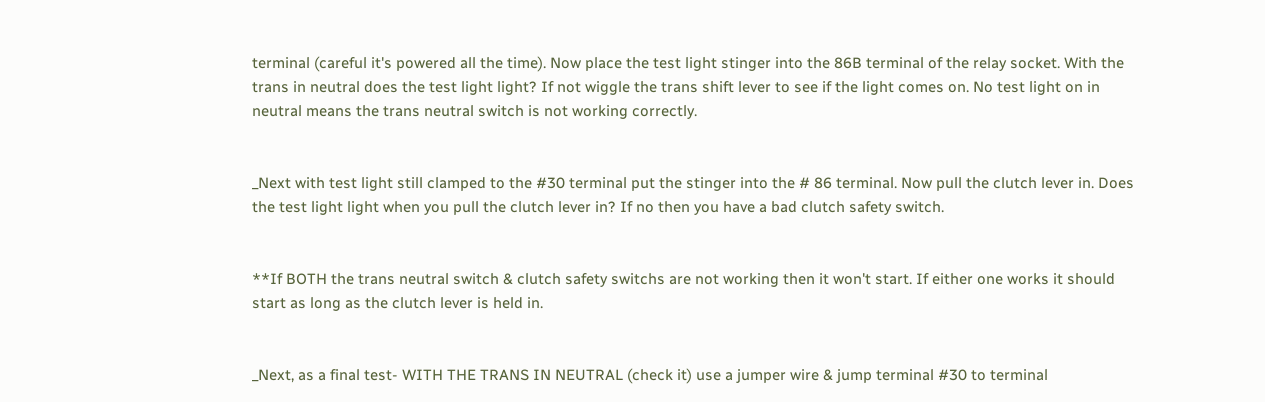terminal (careful it's powered all the time). Now place the test light stinger into the 86B terminal of the relay socket. With the trans in neutral does the test light light? If not wiggle the trans shift lever to see if the light comes on. No test light on in neutral means the trans neutral switch is not working correctly.


_Next with test light still clamped to the #30 terminal put the stinger into the # 86 terminal. Now pull the clutch lever in. Does the test light light when you pull the clutch lever in? If no then you have a bad clutch safety switch.


**If BOTH the trans neutral switch & clutch safety switchs are not working then it won't start. If either one works it should start as long as the clutch lever is held in.


_Next, as a final test- WITH THE TRANS IN NEUTRAL (check it) use a jumper wire & jump terminal #30 to terminal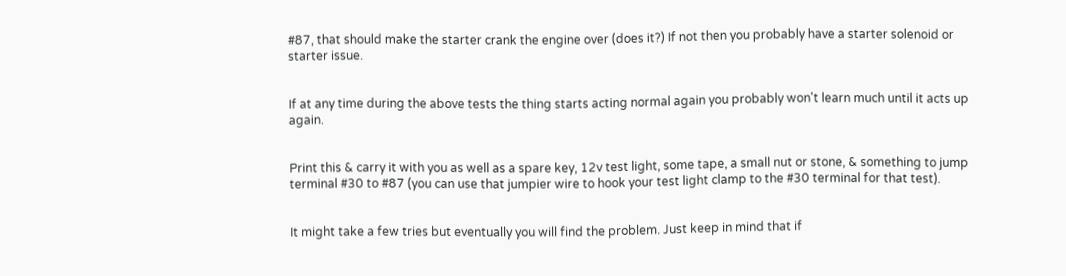#87, that should make the starter crank the engine over (does it?) If not then you probably have a starter solenoid or starter issue.


If at any time during the above tests the thing starts acting normal again you probably won't learn much until it acts up again.


Print this & carry it with you as well as a spare key, 12v test light, some tape, a small nut or stone, & something to jump terminal #30 to #87 (you can use that jumpier wire to hook your test light clamp to the #30 terminal for that test).


It might take a few tries but eventually you will find the problem. Just keep in mind that if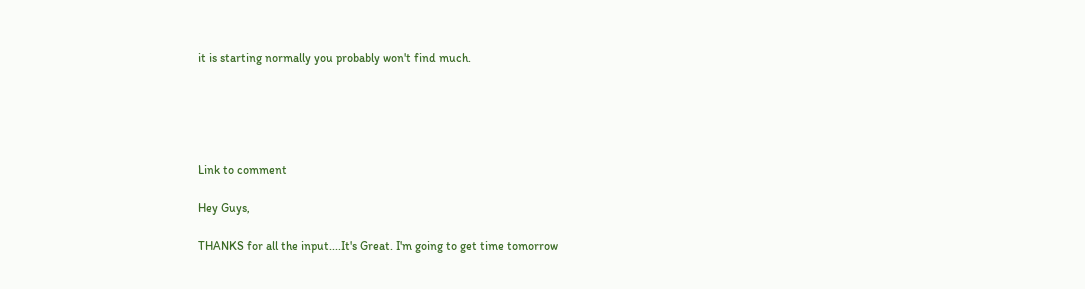it is starting normally you probably won't find much.





Link to comment

Hey Guys,

THANKS for all the input....It's Great. I'm going to get time tomorrow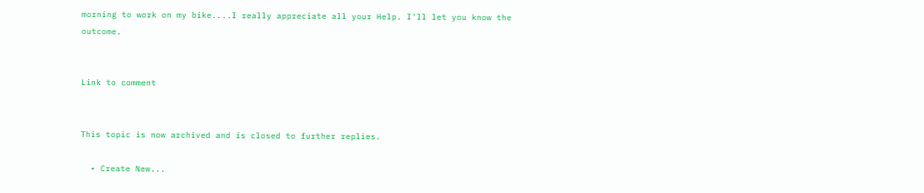morning to work on my bike....I really appreciate all your Help. I'll let you know the outcome.


Link to comment


This topic is now archived and is closed to further replies.

  • Create New...